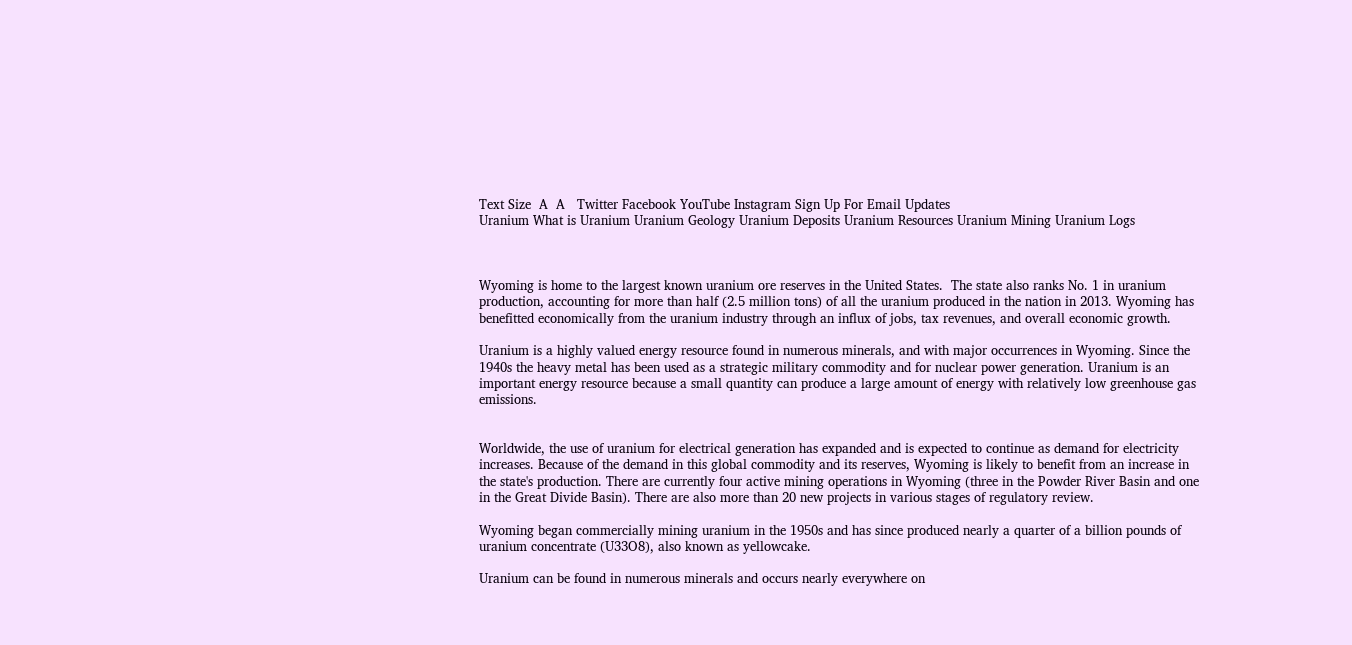Text Size  A  A   Twitter Facebook YouTube Instagram Sign Up For Email Updates
Uranium What is Uranium Uranium Geology Uranium Deposits Uranium Resources Uranium Mining Uranium Logs



Wyoming is home to the largest known uranium ore reserves in the United States.  The state also ranks No. 1 in uranium production, accounting for more than half (2.5 million tons) of all the uranium produced in the nation in 2013. Wyoming has benefitted economically from the uranium industry through an influx of jobs, tax revenues, and overall economic growth.

Uranium is a highly valued energy resource found in numerous minerals, and with major occurrences in Wyoming. Since the 1940s the heavy metal has been used as a strategic military commodity and for nuclear power generation. Uranium is an important energy resource because a small quantity can produce a large amount of energy with relatively low greenhouse gas emissions.


Worldwide, the use of uranium for electrical generation has expanded and is expected to continue as demand for electricity increases. Because of the demand in this global commodity and its reserves, Wyoming is likely to benefit from an increase in the state's production. There are currently four active mining operations in Wyoming (three in the Powder River Basin and one in the Great Divide Basin). There are also more than 20 new projects in various stages of regulatory review.

Wyoming began commercially mining uranium in the 1950s and has since produced nearly a quarter of a billion pounds of uranium concentrate (U33O8), also known as yellowcake.

Uranium can be found in numerous minerals and occurs nearly everywhere on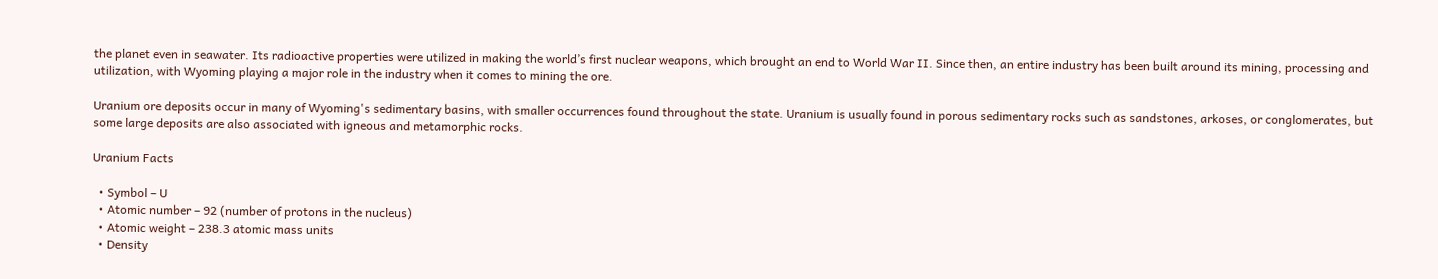the planet even in seawater. Its radioactive properties were utilized in making the world’s first nuclear weapons, which brought an end to World War II. Since then, an entire industry has been built around its mining, processing and utilization, with Wyoming playing a major role in the industry when it comes to mining the ore.

Uranium ore deposits occur in many of Wyoming's sedimentary basins, with smaller occurrences found throughout the state. Uranium is usually found in porous sedimentary rocks such as sandstones, arkoses, or conglomerates, but some large deposits are also associated with igneous and metamorphic rocks.

Uranium Facts

  • Symbol – U
  • Atomic number – 92 (number of protons in the nucleus)
  • Atomic weight – 238.3 atomic mass units
  • Density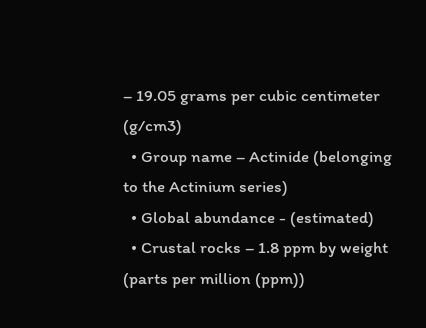– 19.05 grams per cubic centimeter (g/cm3)
  • Group name – Actinide (belonging to the Actinium series)
  • Global abundance - (estimated)
  • Crustal rocks – 1.8 ppm by weight (parts per million (ppm))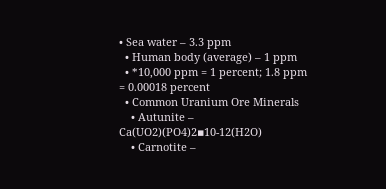• Sea water – 3.3 ppm
  • Human body (average) – 1 ppm
  • *10,000 ppm = 1 percent; 1.8 ppm = 0.00018 percent
  • Common Uranium Ore Minerals
    • Autunite – Ca(UO2)(PO4)2▪10-12(H2O)
    • Carnotite –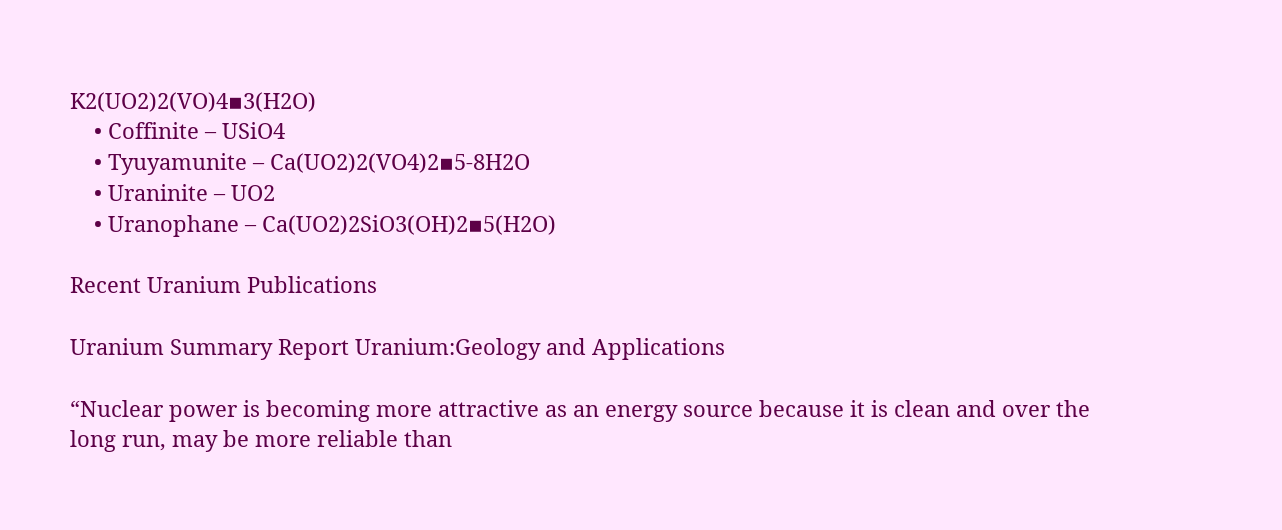K2(UO2)2(VO)4▪3(H2O)
    • Coffinite – USiO4
    • Tyuyamunite – Ca(UO2)2(VO4)2▪5-8H2O
    • Uraninite – UO2
    • Uranophane – Ca(UO2)2SiO3(OH)2▪5(H2O)

Recent Uranium Publications

Uranium Summary Report Uranium:Geology and Applications

“Nuclear power is becoming more attractive as an energy source because it is clean and over the long run, may be more reliable than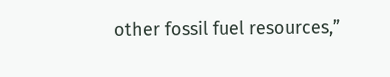other fossil fuel resources,”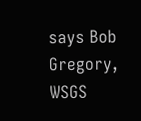says Bob Gregory, WSGS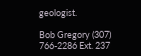geologist.

Bob Gregory (307) 766-2286 Ext. 237